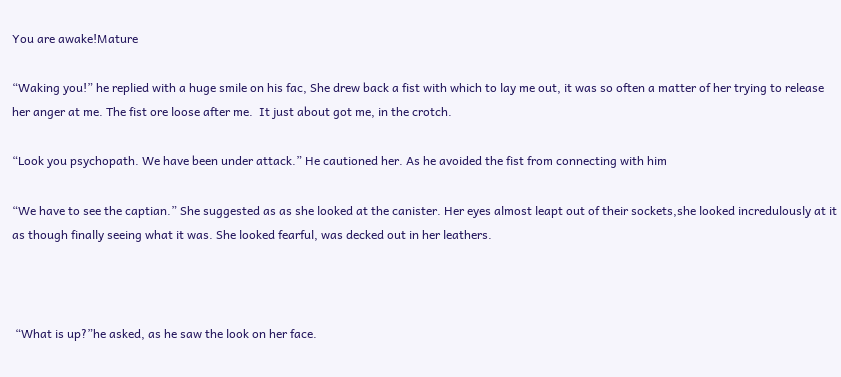You are awake!Mature

“Waking you!” he replied with a huge smile on his fac, She drew back a fist with which to lay me out, it was so often a matter of her trying to release her anger at me. The fist ore loose after me.  It just about got me, in the crotch.

“Look you psychopath. We have been under attack.” He cautioned her. As he avoided the fist from connecting with him

“We have to see the captian.” She suggested as as she looked at the canister. Her eyes almost leapt out of their sockets,she looked incredulously at it as though finally seeing what it was. She looked fearful, was decked out in her leathers.



 “What is up?”he asked, as he saw the look on her face.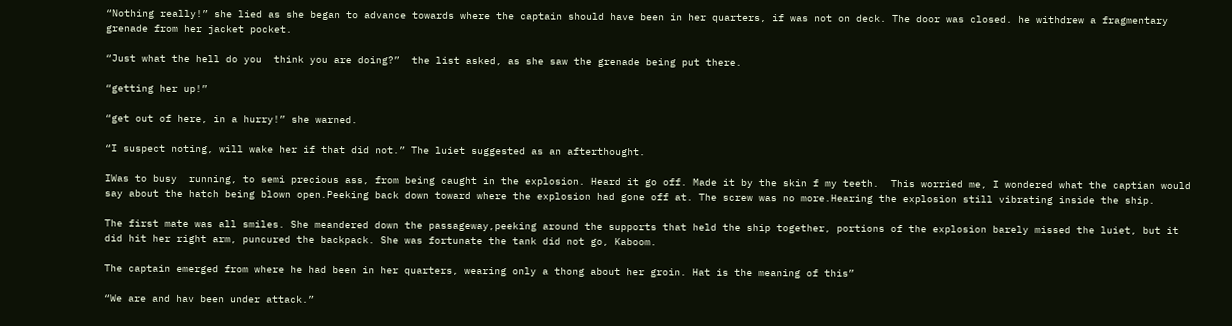“Nothing really!” she lied as she began to advance towards where the captain should have been in her quarters, if was not on deck. The door was closed. he withdrew a fragmentary grenade from her jacket pocket.

“Just what the hell do you  think you are doing?”  the list asked, as she saw the grenade being put there.

“getting her up!”

“get out of here, in a hurry!” she warned.

“I suspect noting, will wake her if that did not.” The luiet suggested as an afterthought.

IWas to busy  running, to semi precious ass, from being caught in the explosion. Heard it go off. Made it by the skin f my teeth.  This worried me, I wondered what the captian would say about the hatch being blown open.Peeking back down toward where the explosion had gone off at. The screw was no more.Hearing the explosion still vibrating inside the ship.

The first mate was all smiles. She meandered down the passageway,peeking around the supports that held the ship together, portions of the explosion barely missed the luiet, but it did hit her right arm, puncured the backpack. She was fortunate the tank did not go, Kaboom.

The captain emerged from where he had been in her quarters, wearing only a thong about her groin. Hat is the meaning of this”

“We are and hav been under attack.”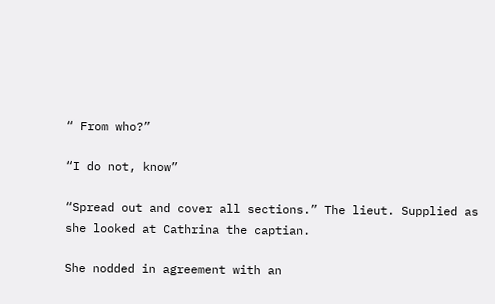“ From who?”

“I do not, know”

“Spread out and cover all sections.” The lieut. Supplied as she looked at Cathrina the captian.

She nodded in agreement with an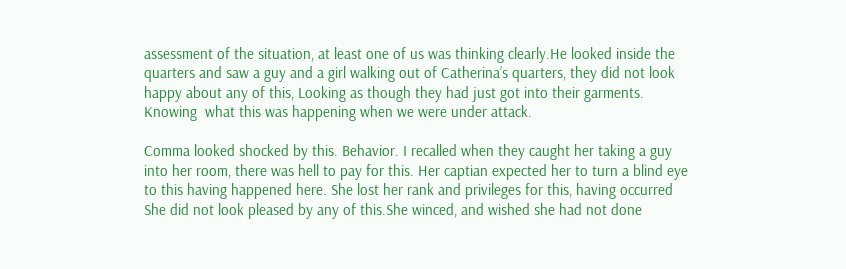assessment of the situation, at least one of us was thinking clearly.He looked inside the quarters and saw a guy and a girl walking out of Catherina’s quarters, they did not look happy about any of this, Looking as though they had just got into their garments.  Knowing  what this was happening when we were under attack.

Comma looked shocked by this. Behavior. I recalled when they caught her taking a guy into her room, there was hell to pay for this. Her captian expected her to turn a blind eye to this having happened here. She lost her rank and privileges for this, having occurred She did not look pleased by any of this.She winced, and wished she had not done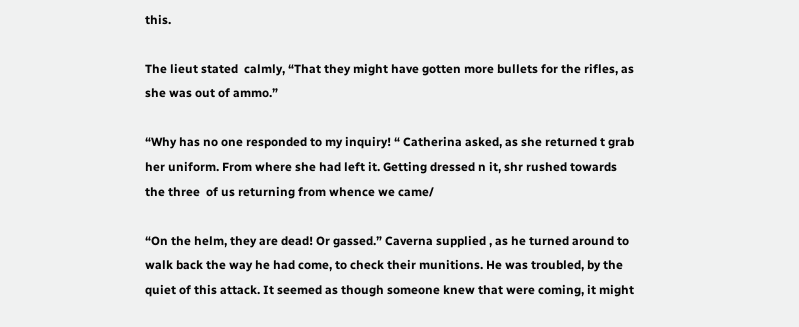this.

The lieut stated  calmly, “That they might have gotten more bullets for the rifles, as she was out of ammo.”

“Why has no one responded to my inquiry! “ Catherina asked, as she returned t grab her uniform. From where she had left it. Getting dressed n it, shr rushed towards the three  of us returning from whence we came/

“On the helm, they are dead! Or gassed.” Caverna supplied , as he turned around to walk back the way he had come, to check their munitions. He was troubled, by the quiet of this attack. It seemed as though someone knew that were coming, it might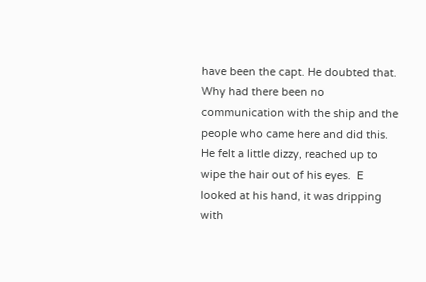have been the capt. He doubted that.  Why had there been no communication with the ship and the people who came here and did this. He felt a little dizzy, reached up to wipe the hair out of his eyes.  E looked at his hand, it was dripping with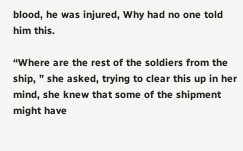blood, he was injured, Why had no one told him this.

“Where are the rest of the soldiers from the ship, ” she asked, trying to clear this up in her mind, she knew that some of the shipment might have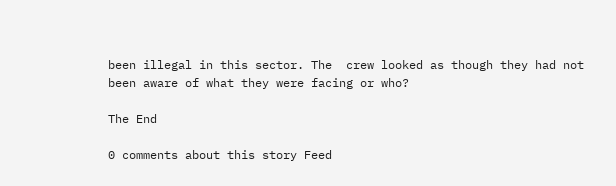been illegal in this sector. The  crew looked as though they had not been aware of what they were facing or who?

The End

0 comments about this story Feed